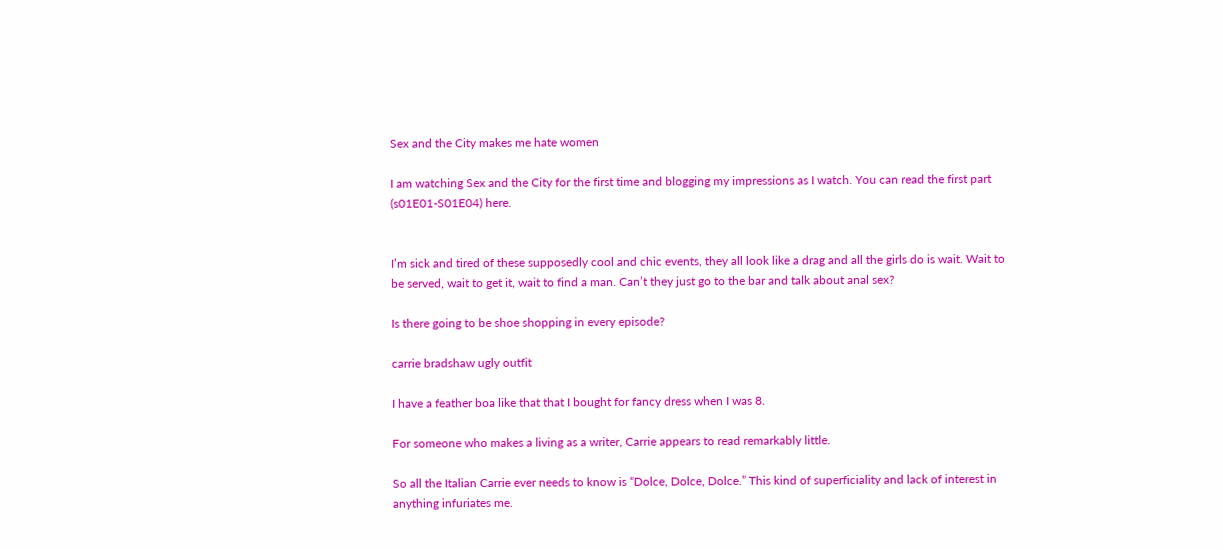Sex and the City makes me hate women

I am watching Sex and the City for the first time and blogging my impressions as I watch. You can read the first part (s01E01-S01E04) here.


I’m sick and tired of these supposedly cool and chic events, they all look like a drag and all the girls do is wait. Wait to be served, wait to get it, wait to find a man. Can’t they just go to the bar and talk about anal sex?

Is there going to be shoe shopping in every episode?

carrie bradshaw ugly outfit

I have a feather boa like that that I bought for fancy dress when I was 8.

For someone who makes a living as a writer, Carrie appears to read remarkably little.

So all the Italian Carrie ever needs to know is “Dolce, Dolce, Dolce.” This kind of superficiality and lack of interest in anything infuriates me.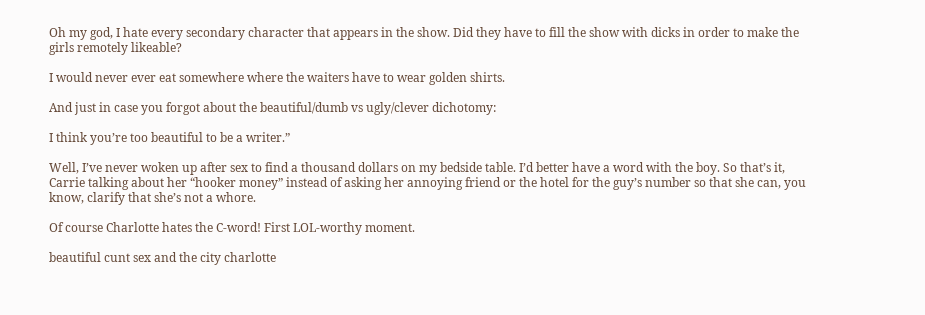Oh my god, I hate every secondary character that appears in the show. Did they have to fill the show with dicks in order to make the girls remotely likeable?

I would never ever eat somewhere where the waiters have to wear golden shirts.

And just in case you forgot about the beautiful/dumb vs ugly/clever dichotomy:

I think you’re too beautiful to be a writer.”

Well, I’ve never woken up after sex to find a thousand dollars on my bedside table. I’d better have a word with the boy. So that’s it, Carrie talking about her “hooker money” instead of asking her annoying friend or the hotel for the guy’s number so that she can, you know, clarify that she’s not a whore.

Of course Charlotte hates the C-word! First LOL-worthy moment.

beautiful cunt sex and the city charlotte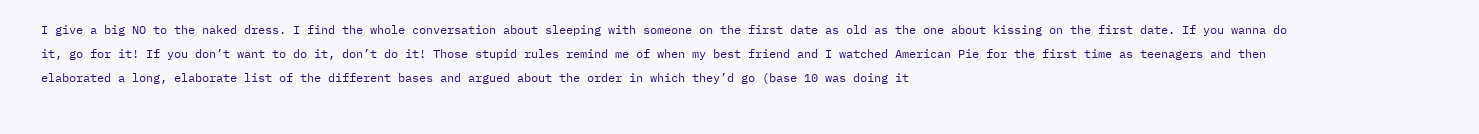I give a big NO to the naked dress. I find the whole conversation about sleeping with someone on the first date as old as the one about kissing on the first date. If you wanna do it, go for it! If you don’t want to do it, don’t do it! Those stupid rules remind me of when my best friend and I watched American Pie for the first time as teenagers and then elaborated a long, elaborate list of the different bases and argued about the order in which they’d go (base 10 was doing it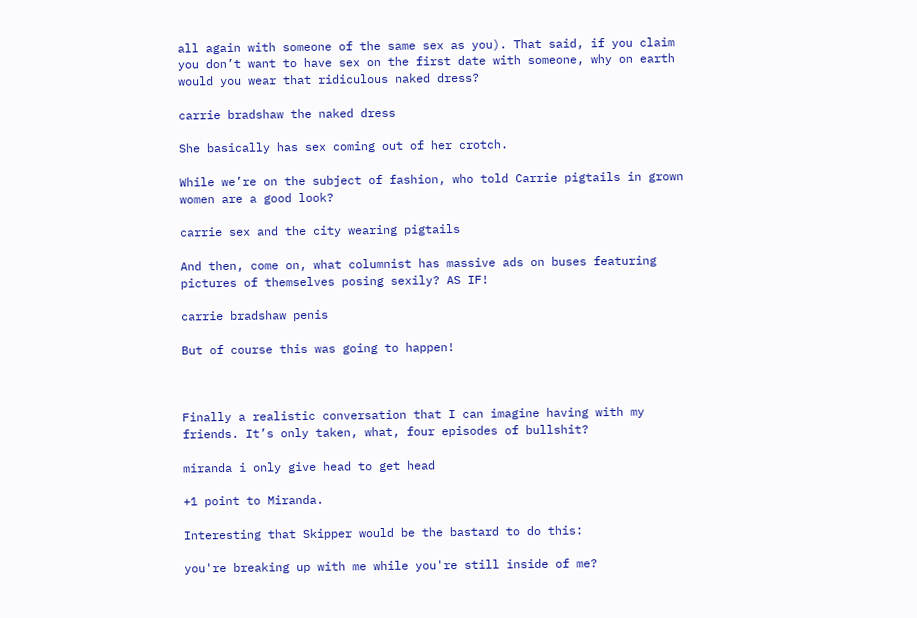all again with someone of the same sex as you). That said, if you claim you don’t want to have sex on the first date with someone, why on earth would you wear that ridiculous naked dress?

carrie bradshaw the naked dress

She basically has sex coming out of her crotch.

While we’re on the subject of fashion, who told Carrie pigtails in grown women are a good look?

carrie sex and the city wearing pigtails

And then, come on, what columnist has massive ads on buses featuring pictures of themselves posing sexily? AS IF!

carrie bradshaw penis

But of course this was going to happen!



Finally a realistic conversation that I can imagine having with my friends. It’s only taken, what, four episodes of bullshit?

miranda i only give head to get head

+1 point to Miranda.

Interesting that Skipper would be the bastard to do this:

you're breaking up with me while you're still inside of me?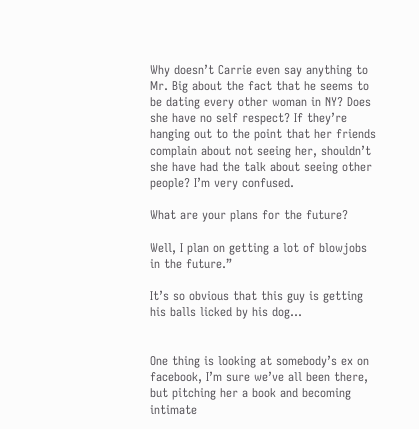Why doesn’t Carrie even say anything to Mr. Big about the fact that he seems to be dating every other woman in NY? Does she have no self respect? If they’re hanging out to the point that her friends complain about not seeing her, shouldn’t she have had the talk about seeing other people? I’m very confused.

What are your plans for the future?

Well, I plan on getting a lot of blowjobs in the future.”

It’s so obvious that this guy is getting his balls licked by his dog…


One thing is looking at somebody’s ex on facebook, I’m sure we’ve all been there, but pitching her a book and becoming intimate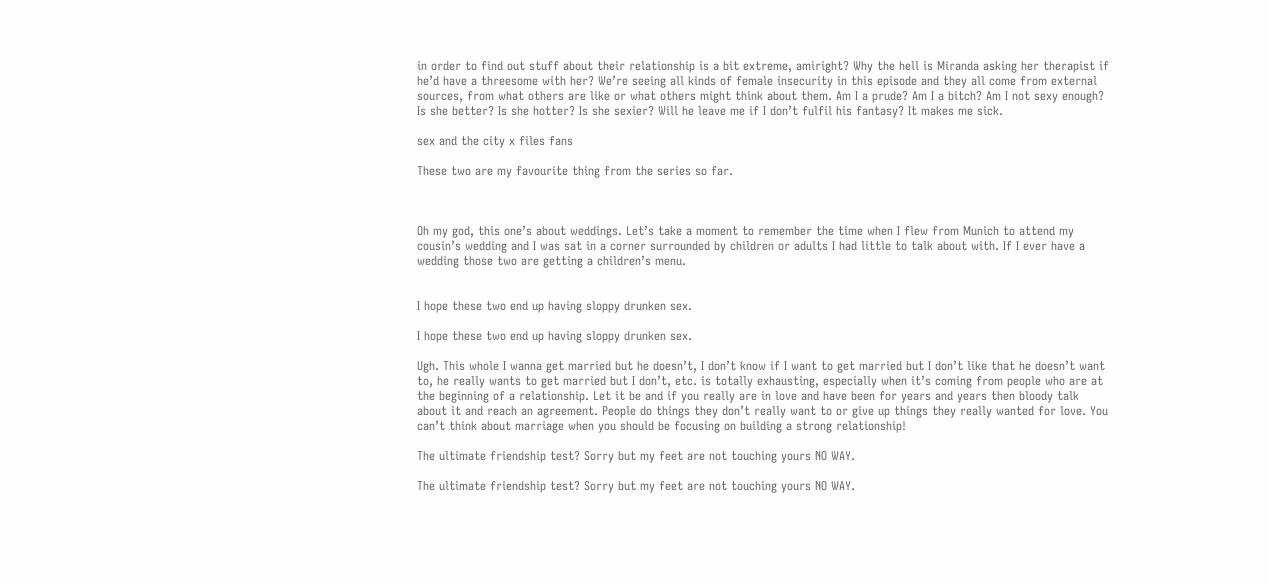in order to find out stuff about their relationship is a bit extreme, amiright? Why the hell is Miranda asking her therapist if he’d have a threesome with her? We’re seeing all kinds of female insecurity in this episode and they all come from external sources, from what others are like or what others might think about them. Am I a prude? Am I a bitch? Am I not sexy enough? Is she better? Is she hotter? Is she sexier? Will he leave me if I don’t fulfil his fantasy? It makes me sick.

sex and the city x files fans

These two are my favourite thing from the series so far.



Oh my god, this one’s about weddings. Let’s take a moment to remember the time when I flew from Munich to attend my cousin’s wedding and I was sat in a corner surrounded by children or adults I had little to talk about with. If I ever have a wedding those two are getting a children’s menu.


I hope these two end up having sloppy drunken sex.

I hope these two end up having sloppy drunken sex.

Ugh. This whole I wanna get married but he doesn’t, I don’t know if I want to get married but I don’t like that he doesn’t want to, he really wants to get married but I don’t, etc. is totally exhausting, especially when it’s coming from people who are at the beginning of a relationship. Let it be and if you really are in love and have been for years and years then bloody talk about it and reach an agreement. People do things they don’t really want to or give up things they really wanted for love. You can’t think about marriage when you should be focusing on building a strong relationship!

The ultimate friendship test? Sorry but my feet are not touching yours NO WAY.

The ultimate friendship test? Sorry but my feet are not touching yours NO WAY.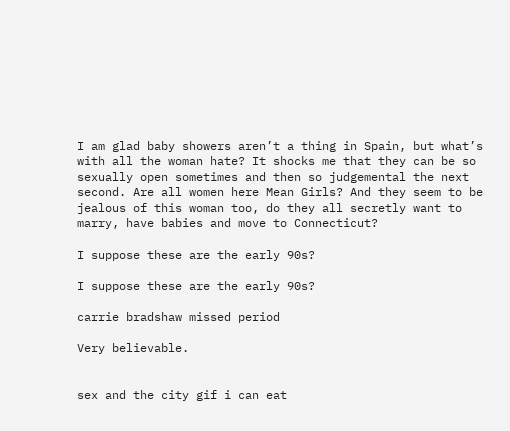I am glad baby showers aren’t a thing in Spain, but what’s with all the woman hate? It shocks me that they can be so sexually open sometimes and then so judgemental the next second. Are all women here Mean Girls? And they seem to be jealous of this woman too, do they all secretly want to marry, have babies and move to Connecticut?

I suppose these are the early 90s?

I suppose these are the early 90s?

carrie bradshaw missed period

Very believable.


sex and the city gif i can eat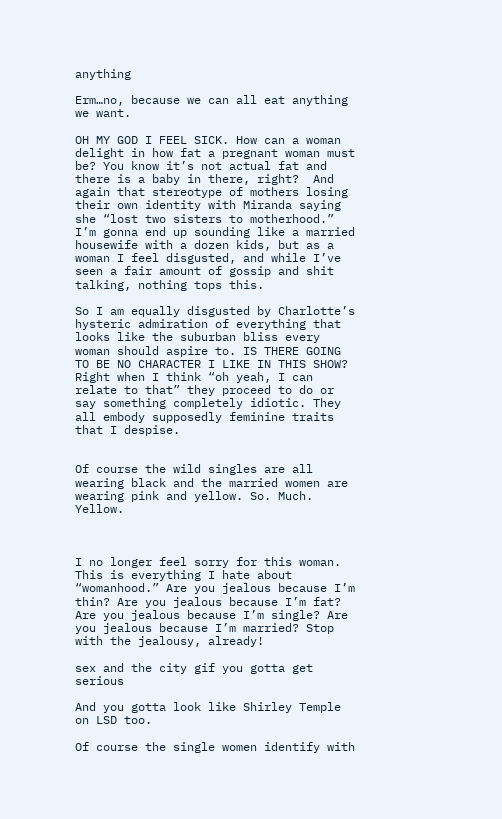anything

Erm…no, because we can all eat anything we want.

OH MY GOD I FEEL SICK. How can a woman delight in how fat a pregnant woman must be? You know it’s not actual fat and there is a baby in there, right?  And again that stereotype of mothers losing their own identity with Miranda saying she “lost two sisters to motherhood.” I’m gonna end up sounding like a married housewife with a dozen kids, but as a woman I feel disgusted, and while I’ve seen a fair amount of gossip and shit talking, nothing tops this.

So I am equally disgusted by Charlotte’s hysteric admiration of everything that looks like the suburban bliss every woman should aspire to. IS THERE GOING TO BE NO CHARACTER I LIKE IN THIS SHOW? Right when I think “oh yeah, I can relate to that” they proceed to do or say something completely idiotic. They all embody supposedly feminine traits that I despise.


Of course the wild singles are all wearing black and the married women are wearing pink and yellow. So. Much. Yellow.



I no longer feel sorry for this woman. This is everything I hate about “womanhood.” Are you jealous because I’m thin? Are you jealous because I’m fat? Are you jealous because I’m single? Are you jealous because I’m married? Stop with the jealousy, already!

sex and the city gif you gotta get serious

And you gotta look like Shirley Temple on LSD too.

Of course the single women identify with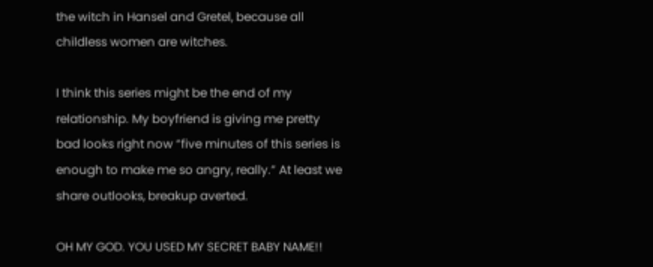the witch in Hansel and Gretel, because all childless women are witches.

I think this series might be the end of my relationship. My boyfriend is giving me pretty bad looks right now “five minutes of this series is enough to make me so angry, really.” At least we share outlooks, breakup averted.

OH MY GOD. YOU USED MY SECRET BABY NAME!!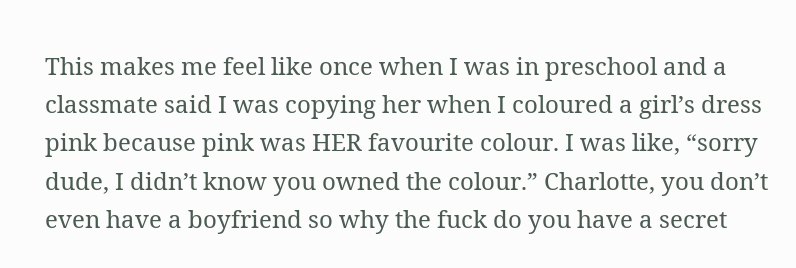This makes me feel like once when I was in preschool and a classmate said I was copying her when I coloured a girl’s dress pink because pink was HER favourite colour. I was like, “sorry dude, I didn’t know you owned the colour.” Charlotte, you don’t even have a boyfriend so why the fuck do you have a secret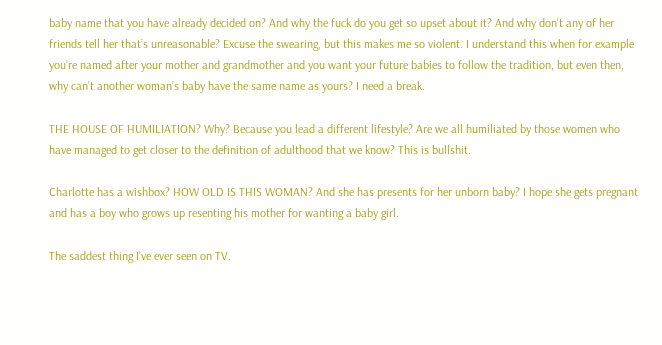baby name that you have already decided on? And why the fuck do you get so upset about it? And why don’t any of her friends tell her that’s unreasonable? Excuse the swearing, but this makes me so violent. I understand this when for example you’re named after your mother and grandmother and you want your future babies to follow the tradition, but even then, why can’t another woman’s baby have the same name as yours? I need a break.

THE HOUSE OF HUMILIATION? Why? Because you lead a different lifestyle? Are we all humiliated by those women who have managed to get closer to the definition of adulthood that we know? This is bullshit.

Charlotte has a wishbox? HOW OLD IS THIS WOMAN? And she has presents for her unborn baby? I hope she gets pregnant and has a boy who grows up resenting his mother for wanting a baby girl.

The saddest thing I've ever seen on TV.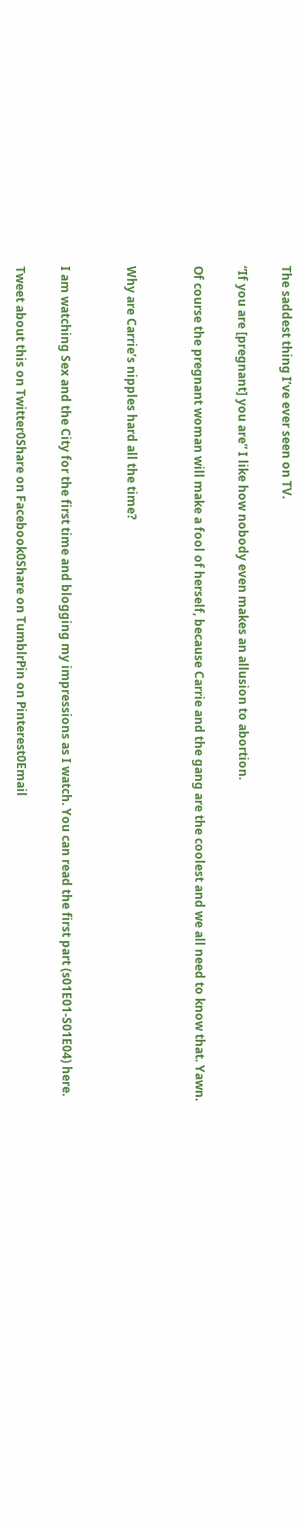The saddest thing I’ve ever seen on TV.

“If you are [pregnant] you are” I like how nobody even makes an allusion to abortion.

Of course the pregnant woman will make a fool of herself, because Carrie and the gang are the coolest and we all need to know that. Yawn.


Why are Carrie’s nipples hard all the time?


I am watching Sex and the City for the first time and blogging my impressions as I watch. You can read the first part (s01E01-S01E04) here.

Tweet about this on Twitter0Share on Facebook0Share on TumblrPin on Pinterest0Email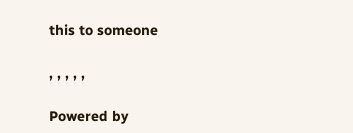this to someone

, , , , ,

Powered by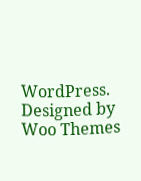WordPress. Designed by Woo Themes